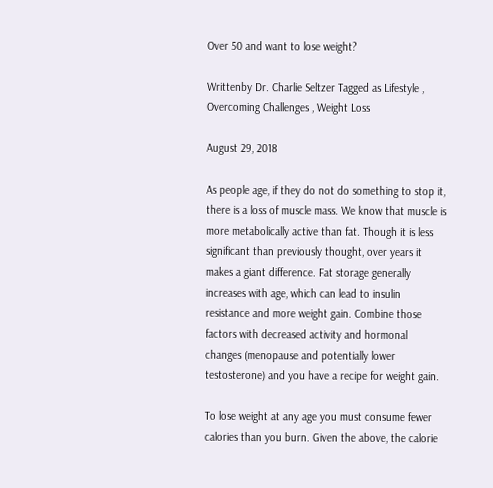Over 50 and want to lose weight?

Writtenby Dr. Charlie Seltzer Tagged as Lifestyle , Overcoming Challenges , Weight Loss

August 29, 2018

As people age, if they do not do something to stop it, there is a loss of muscle mass. We know that muscle is more metabolically active than fat. Though it is less significant than previously thought, over years it makes a giant difference. Fat storage generally increases with age, which can lead to insulin resistance and more weight gain. Combine those factors with decreased activity and hormonal changes (menopause and potentially lower testosterone) and you have a recipe for weight gain.

To lose weight at any age you must consume fewer calories than you burn. Given the above, the calorie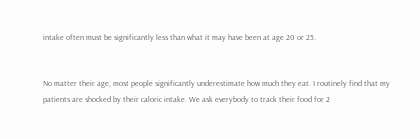intake often must be significantly less than what it may have been at age 20 or 25.


No matter their age, most people significantly underestimate how much they eat. I routinely find that my patients are shocked by their caloric intake. We ask everybody to track their food for 2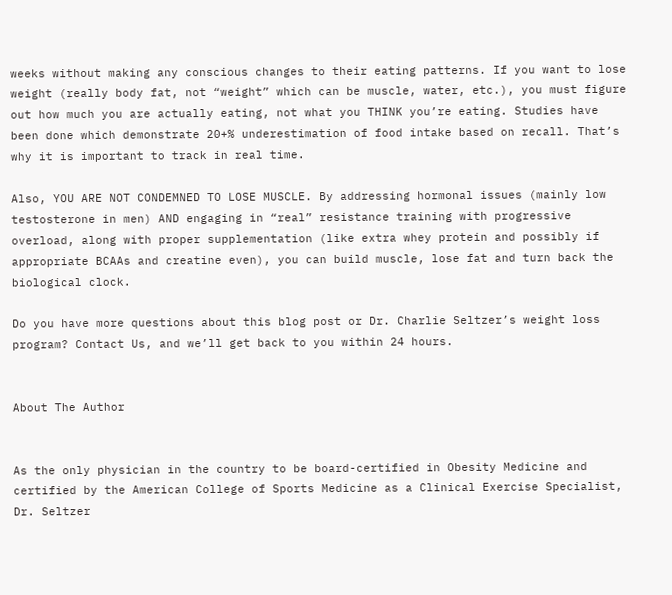weeks without making any conscious changes to their eating patterns. If you want to lose weight (really body fat, not “weight” which can be muscle, water, etc.), you must figure out how much you are actually eating, not what you THINK you’re eating. Studies have been done which demonstrate 20+% underestimation of food intake based on recall. That’s why it is important to track in real time.

Also, YOU ARE NOT CONDEMNED TO LOSE MUSCLE. By addressing hormonal issues (mainly low testosterone in men) AND engaging in “real” resistance training with progressive overload, along with proper supplementation (like extra whey protein and possibly if appropriate BCAAs and creatine even), you can build muscle, lose fat and turn back the biological clock.

Do you have more questions about this blog post or Dr. Charlie Seltzer’s weight loss program? Contact Us, and we’ll get back to you within 24 hours.


About The Author


As the only physician in the country to be board-certified in Obesity Medicine and certified by the American College of Sports Medicine as a Clinical Exercise Specialist, Dr. Seltzer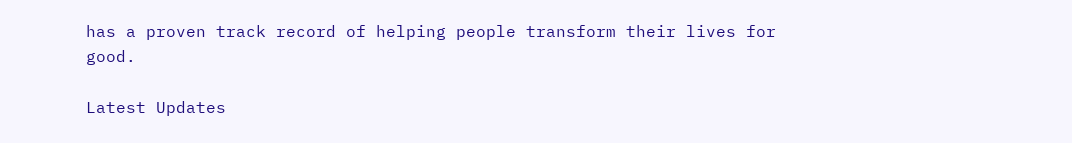has a proven track record of helping people transform their lives for good.

Latest Updates